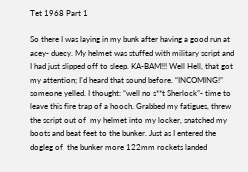Tet 1968 Part 1

So there I was laying in my bunk after having a good run at acey- duecy. My helmet was stuffed with military script and I had just slipped off to sleep. KA-BAM!!! Well Hell, that got my attention; I’d heard that sound before. “INCOMING!”  someone yelled. I thought: “well no s**t Sherlock”- time to leave this fire trap of a hooch. Grabbed my fatigues, threw the script out of  my helmet into my locker, snatched my boots and beat feet to the bunker. Just as I entered the dogleg of  the bunker more 122mm rockets landed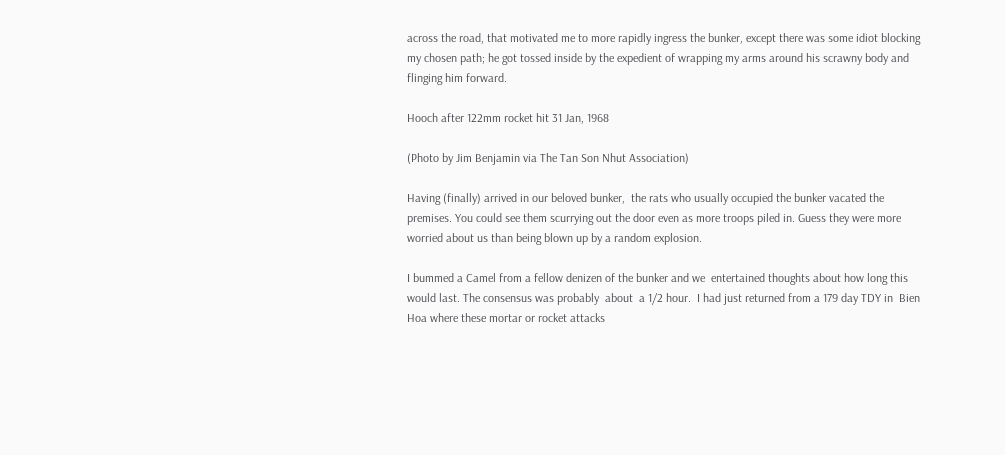across the road, that motivated me to more rapidly ingress the bunker, except there was some idiot blocking my chosen path; he got tossed inside by the expedient of wrapping my arms around his scrawny body and flinging him forward.

Hooch after 122mm rocket hit 31 Jan, 1968

(Photo by Jim Benjamin via The Tan Son Nhut Association)

Having (finally) arrived in our beloved bunker,  the rats who usually occupied the bunker vacated the premises. You could see them scurrying out the door even as more troops piled in. Guess they were more worried about us than being blown up by a random explosion.

I bummed a Camel from a fellow denizen of the bunker and we  entertained thoughts about how long this would last. The consensus was probably  about  a 1/2 hour.  I had just returned from a 179 day TDY in  Bien Hoa where these mortar or rocket attacks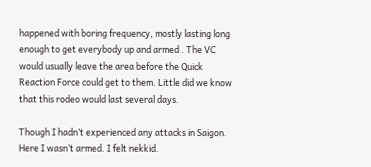happened with boring frequency, mostly lasting long enough to get everybody up and armed . The VC would usually leave the area before the Quick Reaction Force could get to them. Little did we know that this rodeo would last several days.

Though I hadn’t experienced any attacks in Saigon. Here I wasn’t armed. I felt nekkid.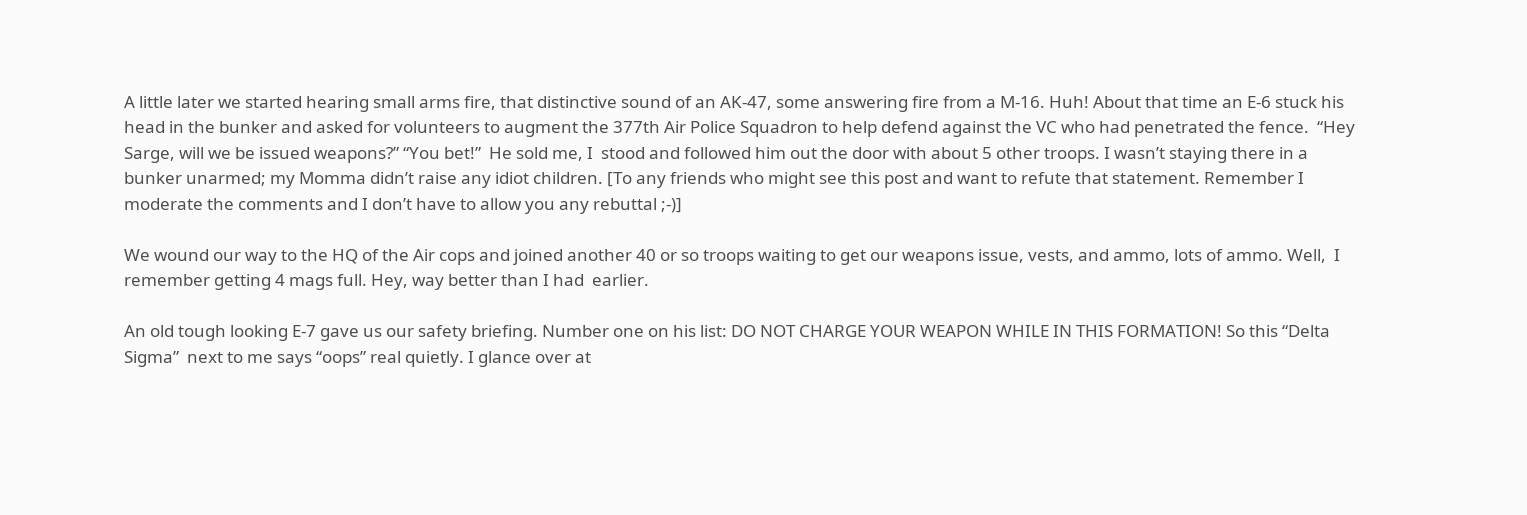A little later we started hearing small arms fire, that distinctive sound of an AK-47, some answering fire from a M-16. Huh! About that time an E-6 stuck his head in the bunker and asked for volunteers to augment the 377th Air Police Squadron to help defend against the VC who had penetrated the fence.  “Hey Sarge, will we be issued weapons?” “You bet!”  He sold me, I  stood and followed him out the door with about 5 other troops. I wasn’t staying there in a bunker unarmed; my Momma didn’t raise any idiot children. [To any friends who might see this post and want to refute that statement. Remember I moderate the comments and I don’t have to allow you any rebuttal ;-)]

We wound our way to the HQ of the Air cops and joined another 40 or so troops waiting to get our weapons issue, vests, and ammo, lots of ammo. Well,  I  remember getting 4 mags full. Hey, way better than I had  earlier.

An old tough looking E-7 gave us our safety briefing. Number one on his list: DO NOT CHARGE YOUR WEAPON WHILE IN THIS FORMATION! So this “Delta Sigma”  next to me says “oops” real quietly. I glance over at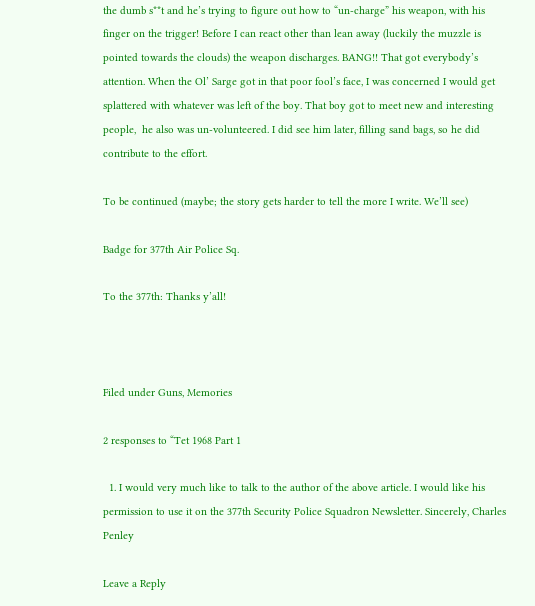the dumb s**t and he’s trying to figure out how to “un-charge” his weapon, with his finger on the trigger! Before I can react other than lean away (luckily the muzzle is pointed towards the clouds) the weapon discharges. BANG!! That got everybody’s attention. When the Ol’ Sarge got in that poor fool’s face, I was concerned I would get splattered with whatever was left of the boy. That boy got to meet new and interesting people,  he also was un-volunteered. I did see him later, filling sand bags, so he did contribute to the effort.

To be continued (maybe; the story gets harder to tell the more I write. We’ll see)

Badge for 377th Air Police Sq.

To the 377th: Thanks y’all!



Filed under Guns, Memories

2 responses to “Tet 1968 Part 1

  1. I would very much like to talk to the author of the above article. I would like his permission to use it on the 377th Security Police Squadron Newsletter. Sincerely, Charles Penley

Leave a Reply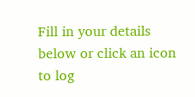Fill in your details below or click an icon to log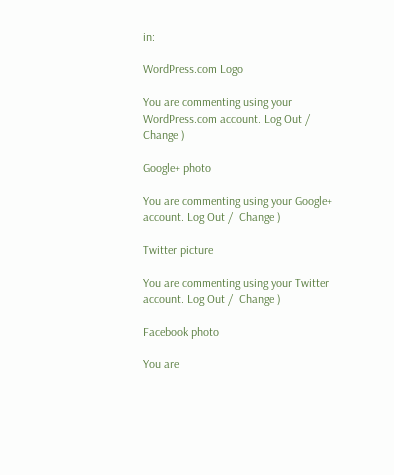in:

WordPress.com Logo

You are commenting using your WordPress.com account. Log Out /  Change )

Google+ photo

You are commenting using your Google+ account. Log Out /  Change )

Twitter picture

You are commenting using your Twitter account. Log Out /  Change )

Facebook photo

You are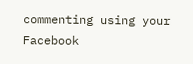commenting using your Facebook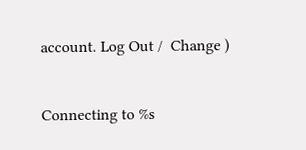account. Log Out /  Change )


Connecting to %s